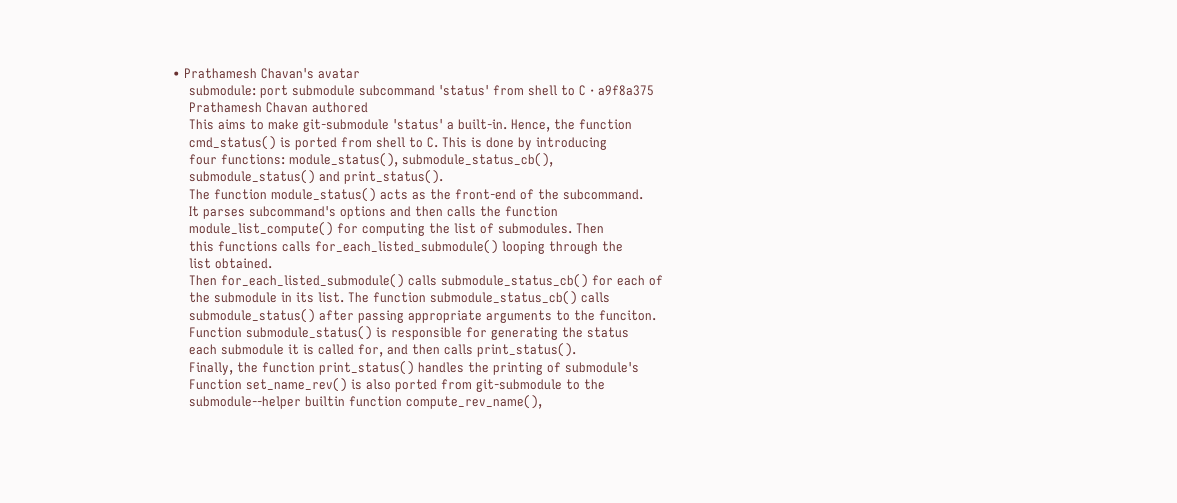• Prathamesh Chavan's avatar
    submodule: port submodule subcommand 'status' from shell to C · a9f8a375
    Prathamesh Chavan authored
    This aims to make git-submodule 'status' a built-in. Hence, the function
    cmd_status() is ported from shell to C. This is done by introducing
    four functions: module_status(), submodule_status_cb(),
    submodule_status() and print_status().
    The function module_status() acts as the front-end of the subcommand.
    It parses subcommand's options and then calls the function
    module_list_compute() for computing the list of submodules. Then
    this functions calls for_each_listed_submodule() looping through the
    list obtained.
    Then for_each_listed_submodule() calls submodule_status_cb() for each of
    the submodule in its list. The function submodule_status_cb() calls
    submodule_status() after passing appropriate arguments to the funciton.
    Function submodule_status() is responsible for generating the status
    each submodule it is called for, and then calls print_status().
    Finally, the function print_status() handles the printing of submodule's
    Function set_name_rev() is also ported from git-submodule to the
    submodule--helper builtin function compute_rev_name(),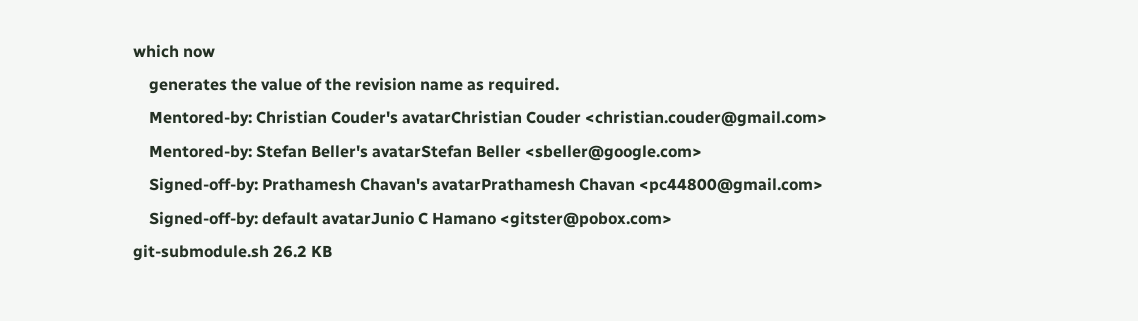which now
    generates the value of the revision name as required.
    Mentored-by: Christian Couder's avatarChristian Couder <christian.couder@gmail.com>
    Mentored-by: Stefan Beller's avatarStefan Beller <sbeller@google.com>
    Signed-off-by: Prathamesh Chavan's avatarPrathamesh Chavan <pc44800@gmail.com>
    Signed-off-by: default avatarJunio C Hamano <gitster@pobox.com>
git-submodule.sh 26.2 KB